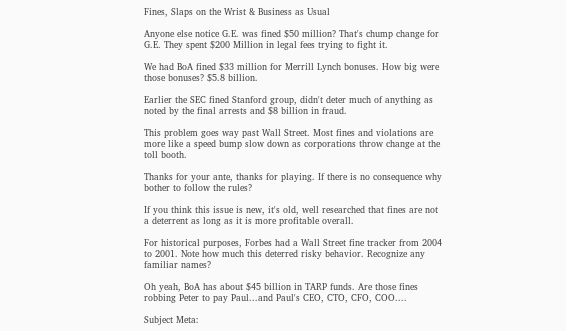Fines, Slaps on the Wrist & Business as Usual

Anyone else notice G.E. was fined $50 million? That's chump change for G.E. They spent $200 Million in legal fees trying to fight it.

We had BoA fined $33 million for Merrill Lynch bonuses. How big were those bonuses? $5.8 billion.

Earlier the SEC fined Stanford group, didn't deter much of anything as noted by the final arrests and $8 billion in fraud.

This problem goes way past Wall Street. Most fines and violations are more like a speed bump slow down as corporations throw change at the toll booth.

Thanks for your ante, thanks for playing. If there is no consequence why bother to follow the rules?

If you think this issue is new, it's old, well researched that fines are not a deterrent as long as it is more profitable overall.

For historical purposes, Forbes had a Wall Street fine tracker from 2004 to 2001. Note how much this deterred risky behavior. Recognize any familiar names?

Oh yeah, BoA has about $45 billion in TARP funds. Are those fines robbing Peter to pay Paul...and Paul's CEO, CTO, CFO, COO....

Subject Meta: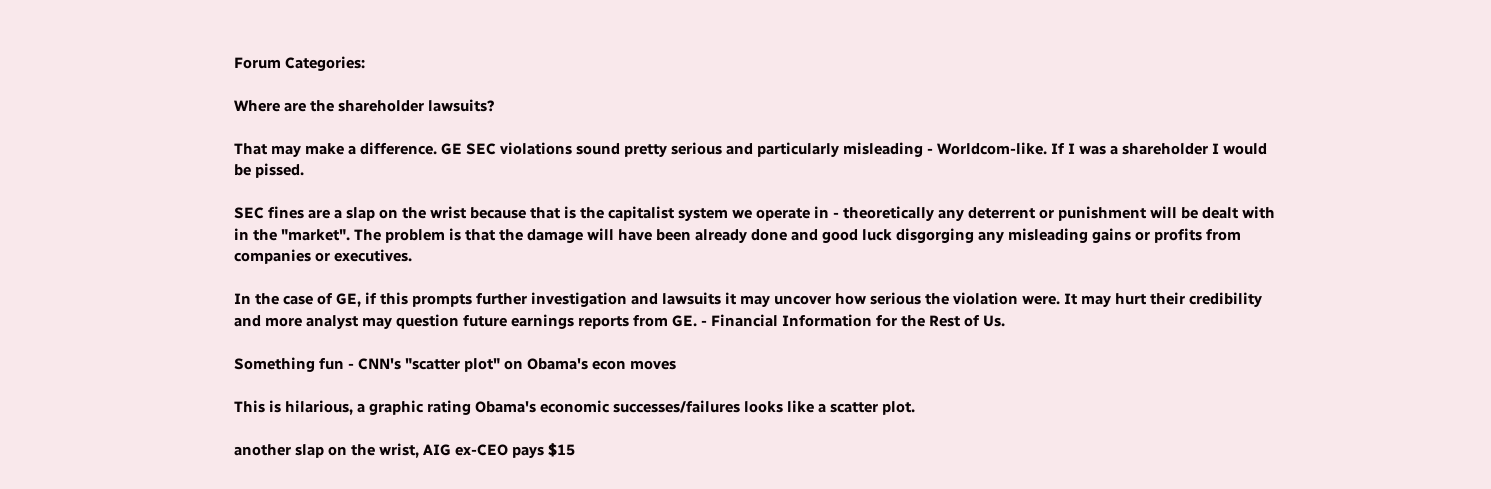Forum Categories:

Where are the shareholder lawsuits?

That may make a difference. GE SEC violations sound pretty serious and particularly misleading - Worldcom-like. If I was a shareholder I would be pissed.

SEC fines are a slap on the wrist because that is the capitalist system we operate in - theoretically any deterrent or punishment will be dealt with in the "market". The problem is that the damage will have been already done and good luck disgorging any misleading gains or profits from companies or executives.

In the case of GE, if this prompts further investigation and lawsuits it may uncover how serious the violation were. It may hurt their credibility and more analyst may question future earnings reports from GE. - Financial Information for the Rest of Us.

Something fun - CNN's "scatter plot" on Obama's econ moves

This is hilarious, a graphic rating Obama's economic successes/failures looks like a scatter plot.

another slap on the wrist, AIG ex-CEO pays $15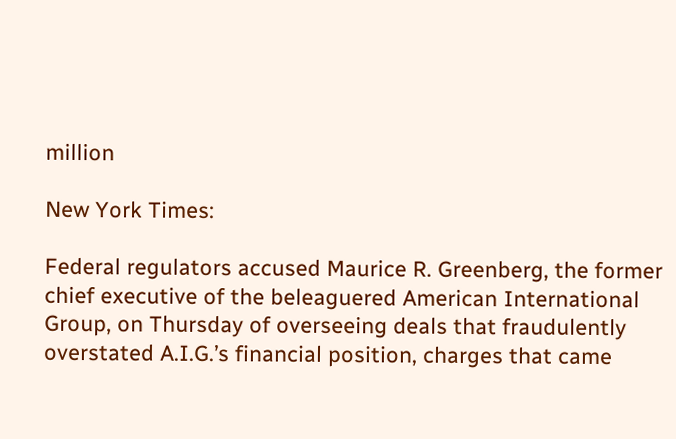million

New York Times:

Federal regulators accused Maurice R. Greenberg, the former chief executive of the beleaguered American International Group, on Thursday of overseeing deals that fraudulently overstated A.I.G.’s financial position, charges that came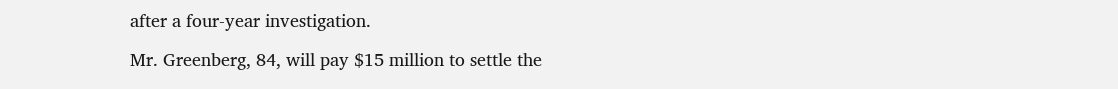after a four-year investigation.

Mr. Greenberg, 84, will pay $15 million to settle the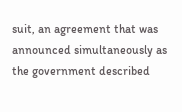suit, an agreement that was announced simultaneously as the government described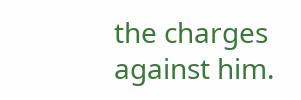the charges against him.